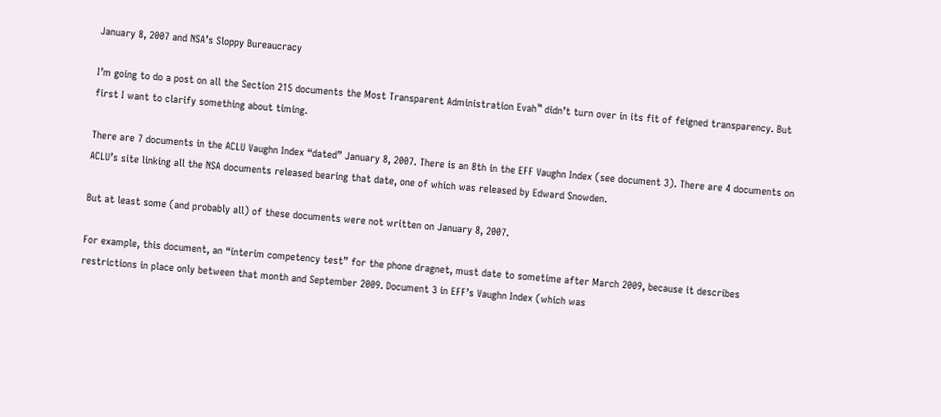January 8, 2007 and NSA’s Sloppy Bureaucracy

I’m going to do a post on all the Section 215 documents the Most Transparent Administration Evah™ didn’t turn over in its fit of feigned transparency. But first I want to clarify something about timing.

There are 7 documents in the ACLU Vaughn Index “dated” January 8, 2007. There is an 8th in the EFF Vaughn Index (see document 3). There are 4 documents on ACLU’s site linking all the NSA documents released bearing that date, one of which was released by Edward Snowden.

But at least some (and probably all) of these documents were not written on January 8, 2007.

For example, this document, an “interim competency test” for the phone dragnet, must date to sometime after March 2009, because it describes restrictions in place only between that month and September 2009. Document 3 in EFF’s Vaughn Index (which was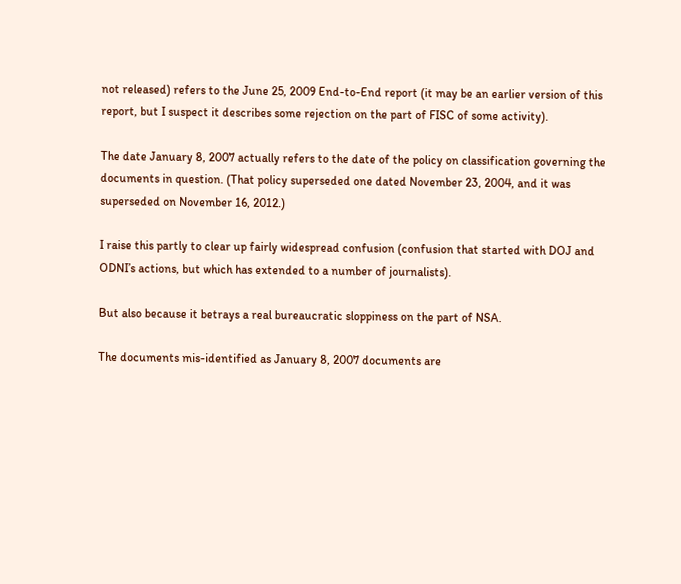not released) refers to the June 25, 2009 End-to-End report (it may be an earlier version of this report, but I suspect it describes some rejection on the part of FISC of some activity).

The date January 8, 2007 actually refers to the date of the policy on classification governing the documents in question. (That policy superseded one dated November 23, 2004, and it was superseded on November 16, 2012.)

I raise this partly to clear up fairly widespread confusion (confusion that started with DOJ and ODNI’s actions, but which has extended to a number of journalists).

But also because it betrays a real bureaucratic sloppiness on the part of NSA.

The documents mis-identified as January 8, 2007 documents are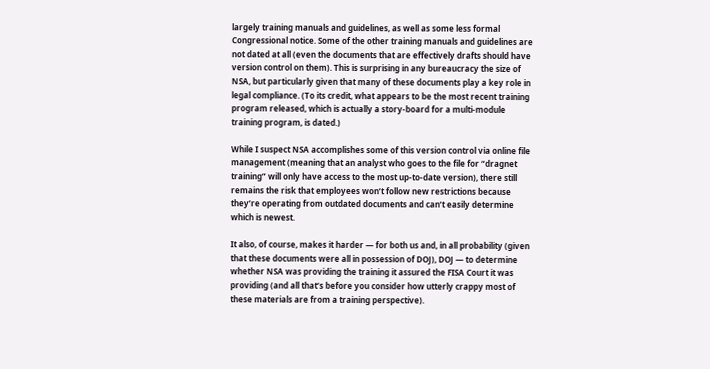largely training manuals and guidelines, as well as some less formal Congressional notice. Some of the other training manuals and guidelines are not dated at all (even the documents that are effectively drafts should have version control on them). This is surprising in any bureaucracy the size of NSA, but particularly given that many of these documents play a key role in legal compliance. (To its credit, what appears to be the most recent training program released, which is actually a story-board for a multi-module training program, is dated.)

While I suspect NSA accomplishes some of this version control via online file management (meaning that an analyst who goes to the file for “dragnet training” will only have access to the most up-to-date version), there still remains the risk that employees won’t follow new restrictions because they’re operating from outdated documents and can’t easily determine which is newest.

It also, of course, makes it harder — for both us and, in all probability (given that these documents were all in possession of DOJ), DOJ — to determine whether NSA was providing the training it assured the FISA Court it was providing (and all that’s before you consider how utterly crappy most of these materials are from a training perspective).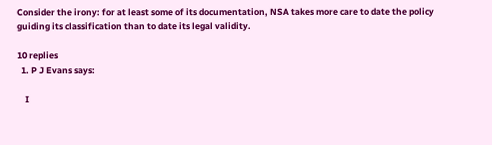Consider the irony: for at least some of its documentation, NSA takes more care to date the policy guiding its classification than to date its legal validity.

10 replies
  1. P J Evans says:

    I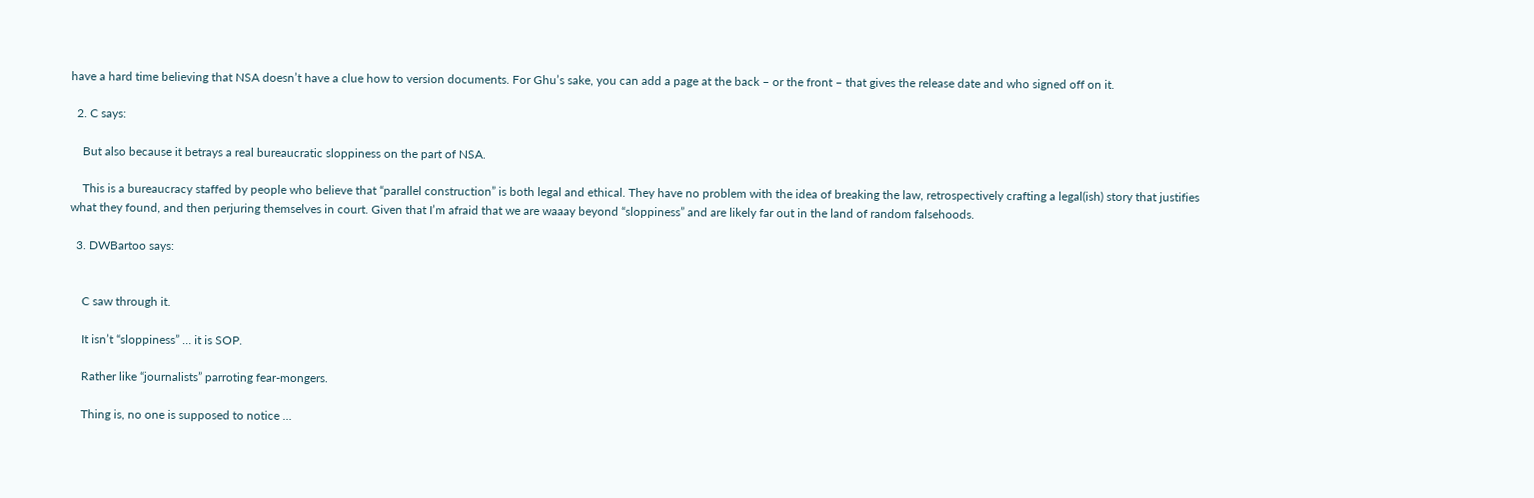have a hard time believing that NSA doesn’t have a clue how to version documents. For Ghu’s sake, you can add a page at the back – or the front – that gives the release date and who signed off on it.

  2. C says:

    But also because it betrays a real bureaucratic sloppiness on the part of NSA.

    This is a bureaucracy staffed by people who believe that “parallel construction” is both legal and ethical. They have no problem with the idea of breaking the law, retrospectively crafting a legal(ish) story that justifies what they found, and then perjuring themselves in court. Given that I’m afraid that we are waaay beyond “sloppiness” and are likely far out in the land of random falsehoods.

  3. DWBartoo says:


    C saw through it.

    It isn’t “sloppiness” … it is SOP.

    Rather like “journalists” parroting fear-mongers.

    Thing is, no one is supposed to notice …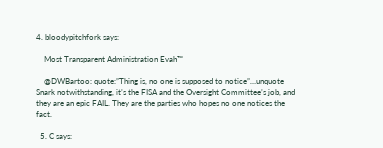4. bloodypitchfork says:

    Most Transparent Administration Evah™

    @DWBartoo: quote:”Thing is, no one is supposed to notice”…unquote Snark notwithstanding, it’s the FISA and the Oversight Committee’s job, and they are an epic FAIL. They are the parties who hopes no one notices the fact.

  5. C says: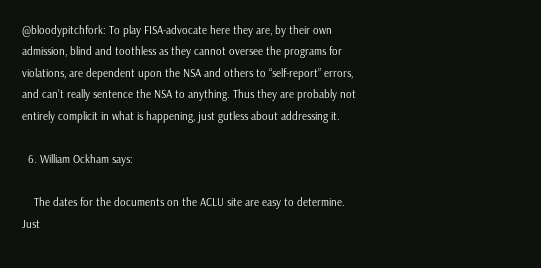@bloodypitchfork: To play FISA-advocate here they are, by their own admission, blind and toothless as they cannot oversee the programs for violations, are dependent upon the NSA and others to “self-report” errors, and can’t really sentence the NSA to anything. Thus they are probably not entirely complicit in what is happening, just gutless about addressing it.

  6. William Ockham says:

    The dates for the documents on the ACLU site are easy to determine. Just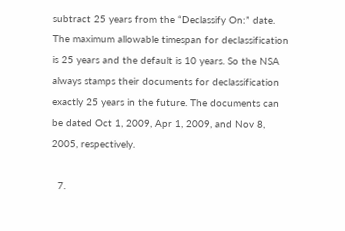subtract 25 years from the “Declassify On:” date. The maximum allowable timespan for declassification is 25 years and the default is 10 years. So the NSA always stamps their documents for declassification exactly 25 years in the future. The documents can be dated Oct 1, 2009, Apr 1, 2009, and Nov 8, 2005, respectively.

  7.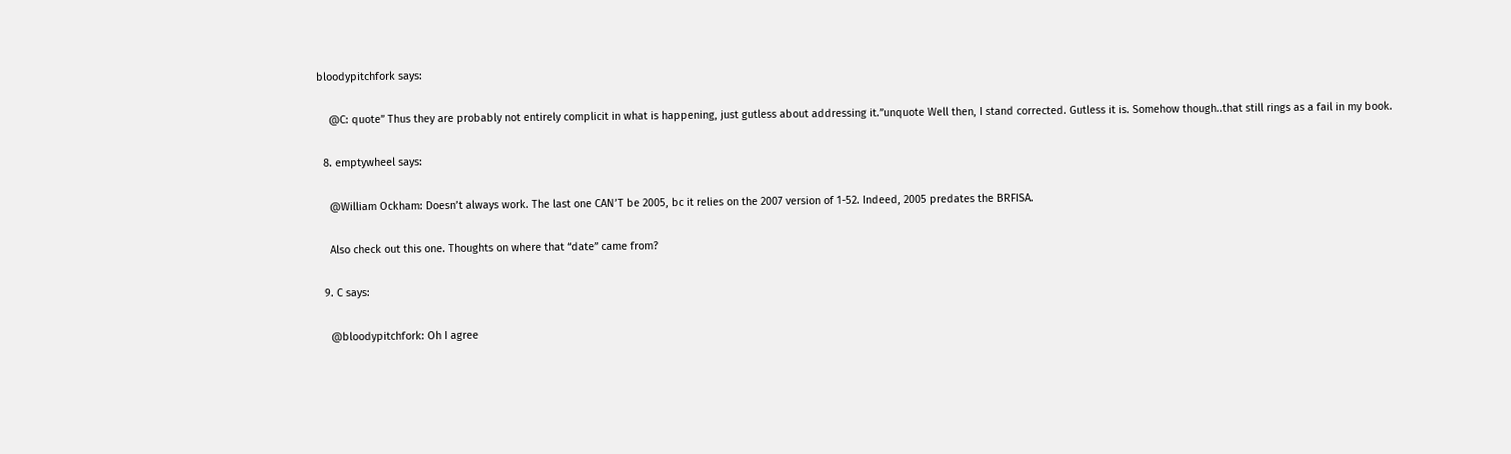bloodypitchfork says:

    @C: quote” Thus they are probably not entirely complicit in what is happening, just gutless about addressing it.”unquote Well then, I stand corrected. Gutless it is. Somehow though..that still rings as a fail in my book.

  8. emptywheel says:

    @William Ockham: Doesn’t always work. The last one CAN’T be 2005, bc it relies on the 2007 version of 1-52. Indeed, 2005 predates the BRFISA.

    Also check out this one. Thoughts on where that “date” came from?

  9. C says:

    @bloodypitchfork: Oh I agree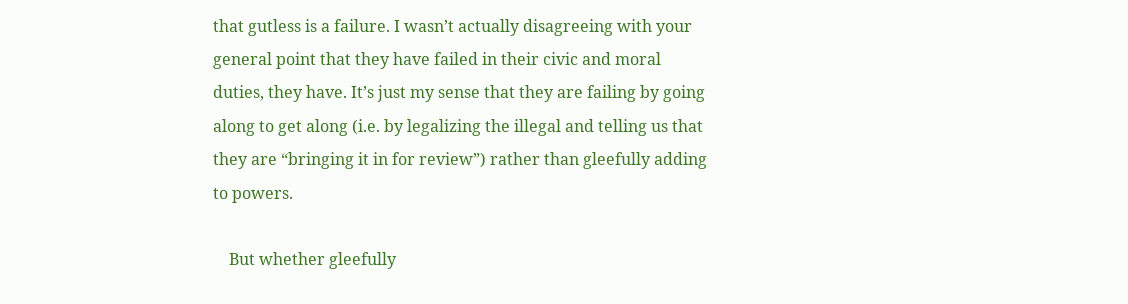that gutless is a failure. I wasn’t actually disagreeing with your general point that they have failed in their civic and moral duties, they have. It’s just my sense that they are failing by going along to get along (i.e. by legalizing the illegal and telling us that they are “bringing it in for review”) rather than gleefully adding to powers.

    But whether gleefully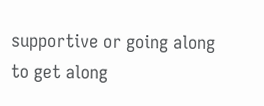supportive or going along to get along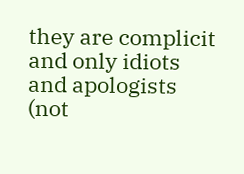they are complicit and only idiots and apologists (not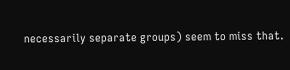necessarily separate groups) seem to miss that.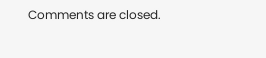Comments are closed.